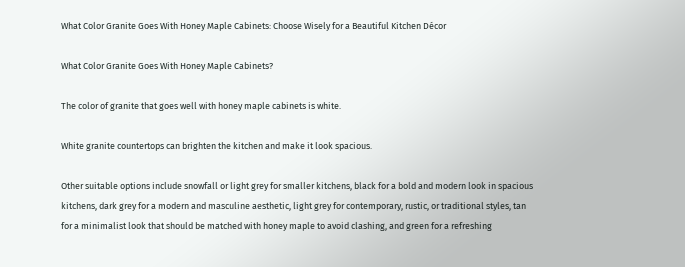What Color Granite Goes With Honey Maple Cabinets: Choose Wisely for a Beautiful Kitchen Décor

What Color Granite Goes With Honey Maple Cabinets?

The color of granite that goes well with honey maple cabinets is white.

White granite countertops can brighten the kitchen and make it look spacious.

Other suitable options include snowfall or light grey for smaller kitchens, black for a bold and modern look in spacious kitchens, dark grey for a modern and masculine aesthetic, light grey for contemporary, rustic, or traditional styles, tan for a minimalist look that should be matched with honey maple to avoid clashing, and green for a refreshing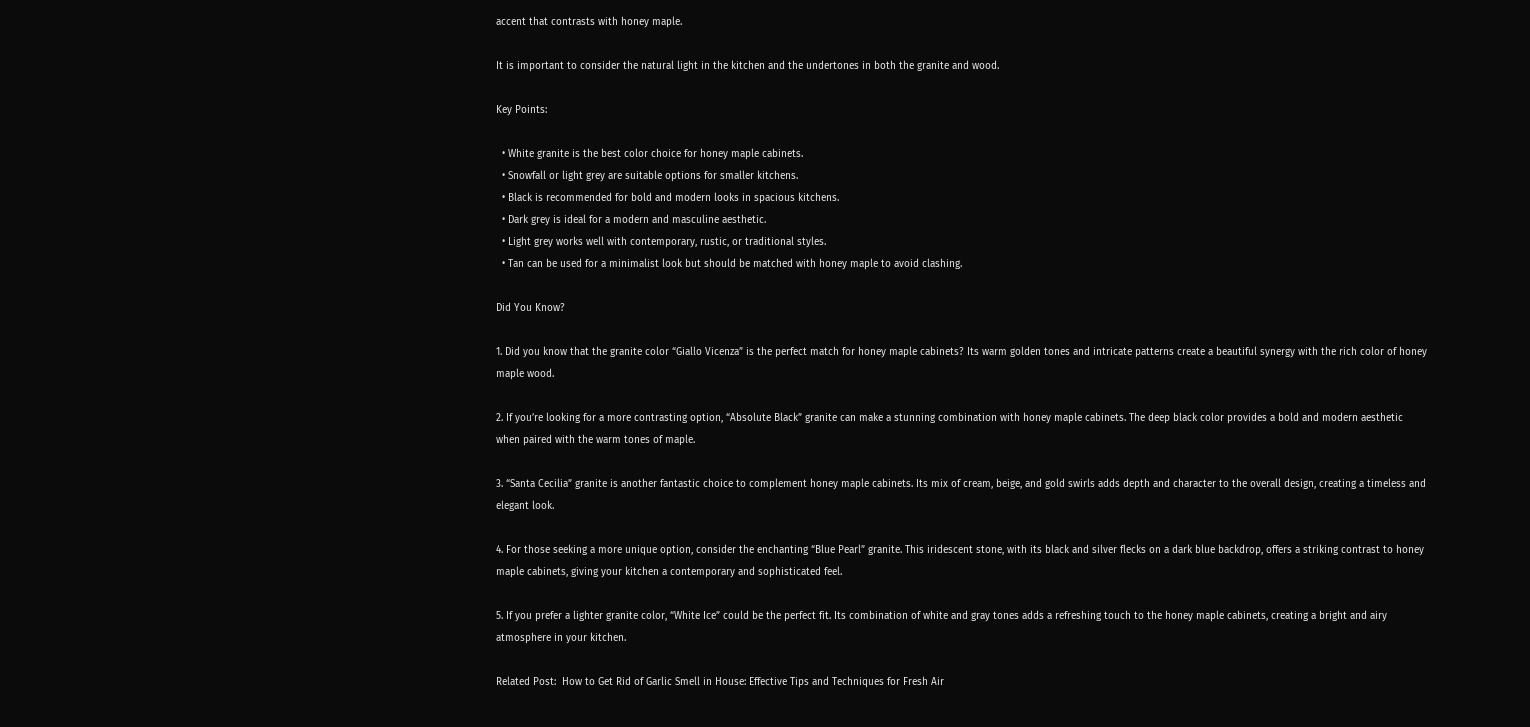accent that contrasts with honey maple.

It is important to consider the natural light in the kitchen and the undertones in both the granite and wood.

Key Points:

  • White granite is the best color choice for honey maple cabinets.
  • Snowfall or light grey are suitable options for smaller kitchens.
  • Black is recommended for bold and modern looks in spacious kitchens.
  • Dark grey is ideal for a modern and masculine aesthetic.
  • Light grey works well with contemporary, rustic, or traditional styles.
  • Tan can be used for a minimalist look but should be matched with honey maple to avoid clashing.

Did You Know?

1. Did you know that the granite color “Giallo Vicenza” is the perfect match for honey maple cabinets? Its warm golden tones and intricate patterns create a beautiful synergy with the rich color of honey maple wood.

2. If you’re looking for a more contrasting option, “Absolute Black” granite can make a stunning combination with honey maple cabinets. The deep black color provides a bold and modern aesthetic when paired with the warm tones of maple.

3. “Santa Cecilia” granite is another fantastic choice to complement honey maple cabinets. Its mix of cream, beige, and gold swirls adds depth and character to the overall design, creating a timeless and elegant look.

4. For those seeking a more unique option, consider the enchanting “Blue Pearl” granite. This iridescent stone, with its black and silver flecks on a dark blue backdrop, offers a striking contrast to honey maple cabinets, giving your kitchen a contemporary and sophisticated feel.

5. If you prefer a lighter granite color, “White Ice” could be the perfect fit. Its combination of white and gray tones adds a refreshing touch to the honey maple cabinets, creating a bright and airy atmosphere in your kitchen.

Related Post:  How to Get Rid of Garlic Smell in House: Effective Tips and Techniques for Fresh Air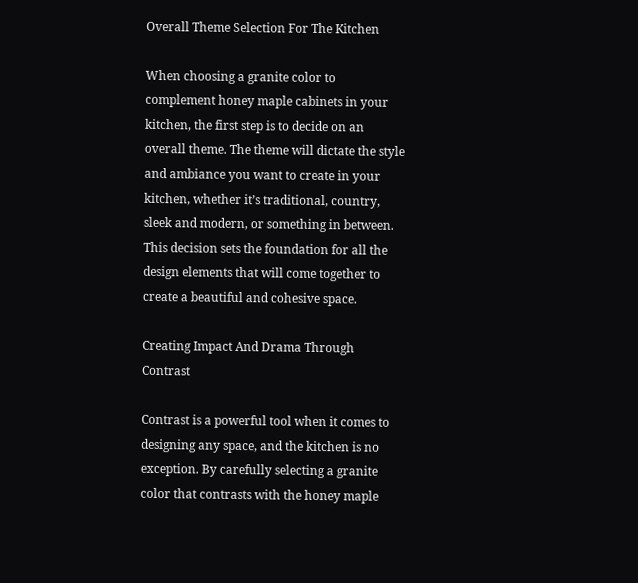Overall Theme Selection For The Kitchen

When choosing a granite color to complement honey maple cabinets in your kitchen, the first step is to decide on an overall theme. The theme will dictate the style and ambiance you want to create in your kitchen, whether it’s traditional, country, sleek and modern, or something in between. This decision sets the foundation for all the design elements that will come together to create a beautiful and cohesive space.

Creating Impact And Drama Through Contrast

Contrast is a powerful tool when it comes to designing any space, and the kitchen is no exception. By carefully selecting a granite color that contrasts with the honey maple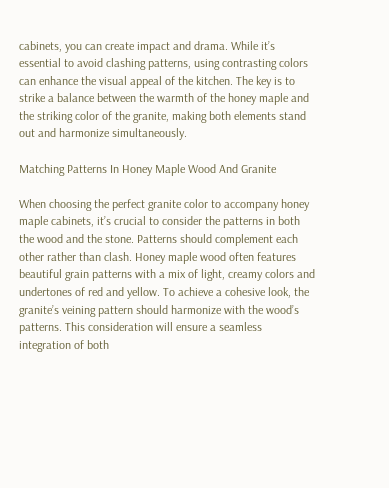cabinets, you can create impact and drama. While it’s essential to avoid clashing patterns, using contrasting colors can enhance the visual appeal of the kitchen. The key is to strike a balance between the warmth of the honey maple and the striking color of the granite, making both elements stand out and harmonize simultaneously.

Matching Patterns In Honey Maple Wood And Granite

When choosing the perfect granite color to accompany honey maple cabinets, it’s crucial to consider the patterns in both the wood and the stone. Patterns should complement each other rather than clash. Honey maple wood often features beautiful grain patterns with a mix of light, creamy colors and undertones of red and yellow. To achieve a cohesive look, the granite’s veining pattern should harmonize with the wood’s patterns. This consideration will ensure a seamless integration of both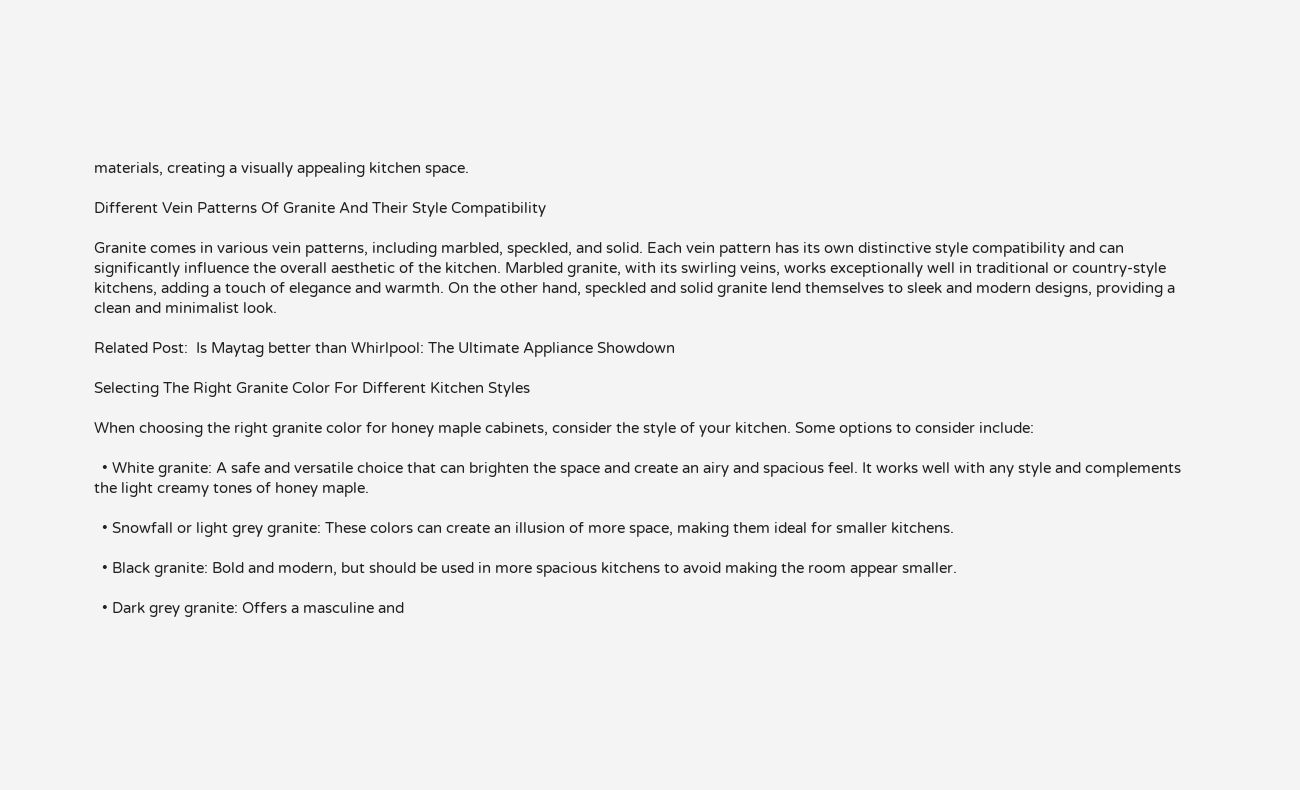materials, creating a visually appealing kitchen space.

Different Vein Patterns Of Granite And Their Style Compatibility

Granite comes in various vein patterns, including marbled, speckled, and solid. Each vein pattern has its own distinctive style compatibility and can significantly influence the overall aesthetic of the kitchen. Marbled granite, with its swirling veins, works exceptionally well in traditional or country-style kitchens, adding a touch of elegance and warmth. On the other hand, speckled and solid granite lend themselves to sleek and modern designs, providing a clean and minimalist look.

Related Post:  Is Maytag better than Whirlpool: The Ultimate Appliance Showdown

Selecting The Right Granite Color For Different Kitchen Styles

When choosing the right granite color for honey maple cabinets, consider the style of your kitchen. Some options to consider include:

  • White granite: A safe and versatile choice that can brighten the space and create an airy and spacious feel. It works well with any style and complements the light creamy tones of honey maple.

  • Snowfall or light grey granite: These colors can create an illusion of more space, making them ideal for smaller kitchens.

  • Black granite: Bold and modern, but should be used in more spacious kitchens to avoid making the room appear smaller.

  • Dark grey granite: Offers a masculine and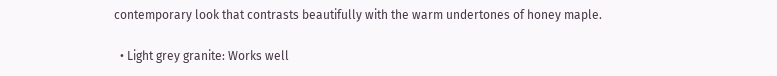contemporary look that contrasts beautifully with the warm undertones of honey maple.

  • Light grey granite: Works well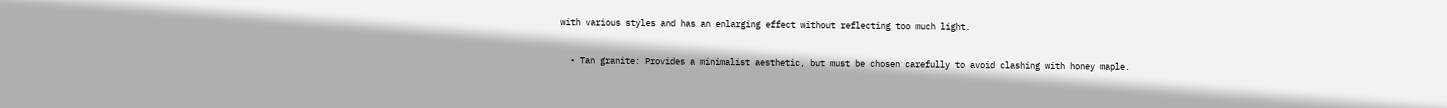with various styles and has an enlarging effect without reflecting too much light.

  • Tan granite: Provides a minimalist aesthetic, but must be chosen carefully to avoid clashing with honey maple.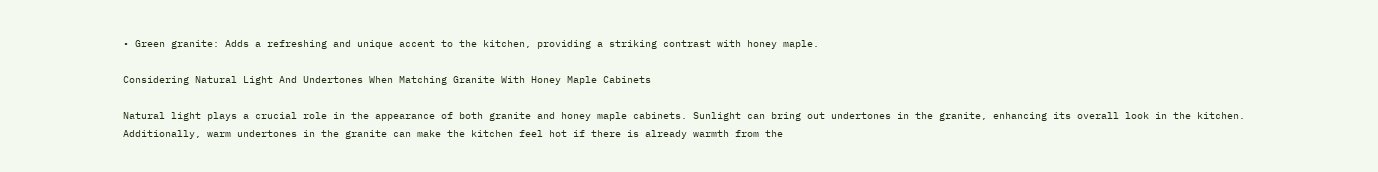• Green granite: Adds a refreshing and unique accent to the kitchen, providing a striking contrast with honey maple.

Considering Natural Light And Undertones When Matching Granite With Honey Maple Cabinets

Natural light plays a crucial role in the appearance of both granite and honey maple cabinets. Sunlight can bring out undertones in the granite, enhancing its overall look in the kitchen. Additionally, warm undertones in the granite can make the kitchen feel hot if there is already warmth from the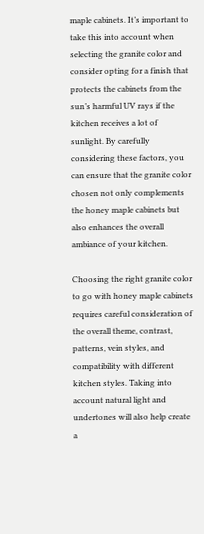maple cabinets. It’s important to take this into account when selecting the granite color and consider opting for a finish that protects the cabinets from the sun’s harmful UV rays if the kitchen receives a lot of sunlight. By carefully considering these factors, you can ensure that the granite color chosen not only complements the honey maple cabinets but also enhances the overall ambiance of your kitchen.

Choosing the right granite color to go with honey maple cabinets requires careful consideration of the overall theme, contrast, patterns, vein styles, and compatibility with different kitchen styles. Taking into account natural light and undertones will also help create a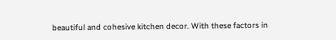beautiful and cohesive kitchen decor. With these factors in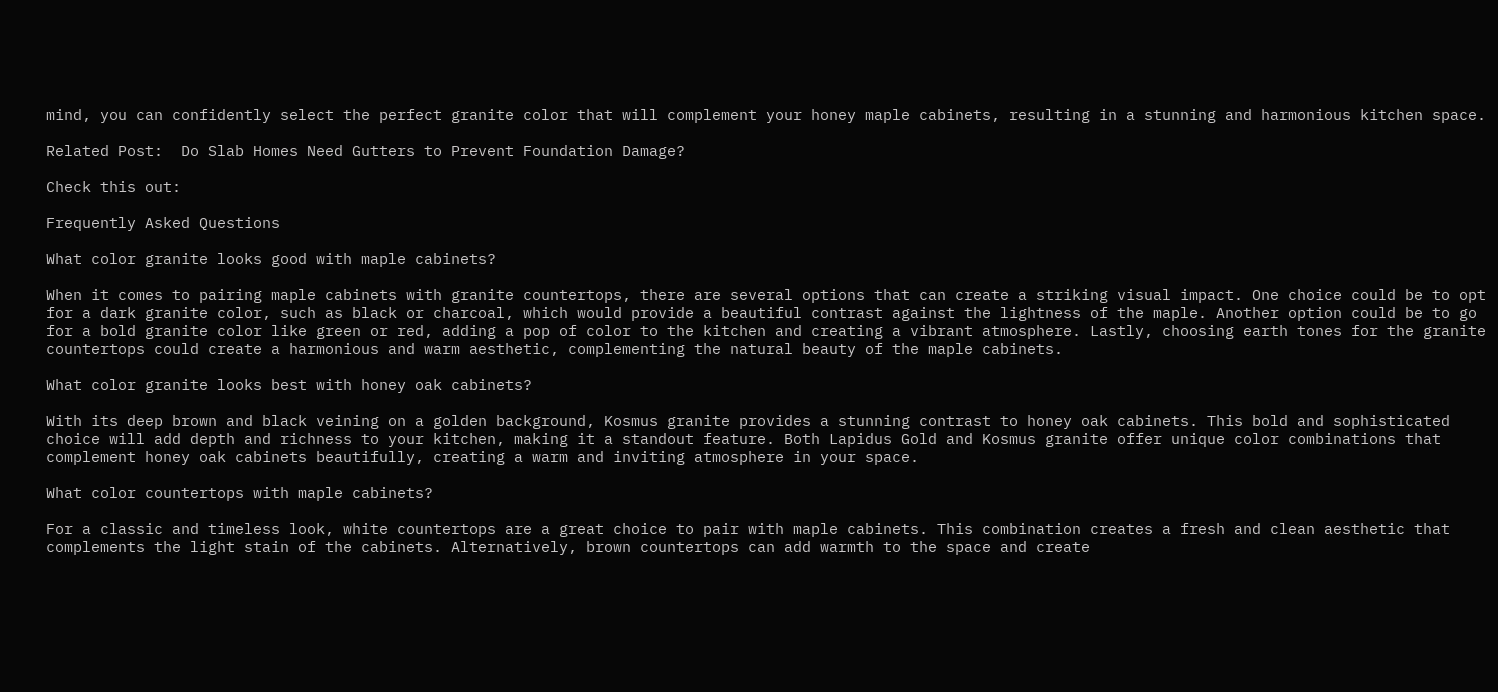mind, you can confidently select the perfect granite color that will complement your honey maple cabinets, resulting in a stunning and harmonious kitchen space.

Related Post:  Do Slab Homes Need Gutters to Prevent Foundation Damage?

Check this out:

Frequently Asked Questions

What color granite looks good with maple cabinets?

When it comes to pairing maple cabinets with granite countertops, there are several options that can create a striking visual impact. One choice could be to opt for a dark granite color, such as black or charcoal, which would provide a beautiful contrast against the lightness of the maple. Another option could be to go for a bold granite color like green or red, adding a pop of color to the kitchen and creating a vibrant atmosphere. Lastly, choosing earth tones for the granite countertops could create a harmonious and warm aesthetic, complementing the natural beauty of the maple cabinets.

What color granite looks best with honey oak cabinets?

With its deep brown and black veining on a golden background, Kosmus granite provides a stunning contrast to honey oak cabinets. This bold and sophisticated choice will add depth and richness to your kitchen, making it a standout feature. Both Lapidus Gold and Kosmus granite offer unique color combinations that complement honey oak cabinets beautifully, creating a warm and inviting atmosphere in your space.

What color countertops with maple cabinets?

For a classic and timeless look, white countertops are a great choice to pair with maple cabinets. This combination creates a fresh and clean aesthetic that complements the light stain of the cabinets. Alternatively, brown countertops can add warmth to the space and create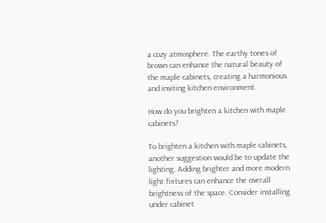a cozy atmosphere. The earthy tones of brown can enhance the natural beauty of the maple cabinets, creating a harmonious and inviting kitchen environment.

How do you brighten a kitchen with maple cabinets?

To brighten a kitchen with maple cabinets, another suggestion would be to update the lighting. Adding brighter and more modern light fixtures can enhance the overall brightness of the space. Consider installing under cabinet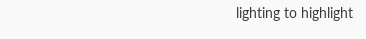lighting to highlight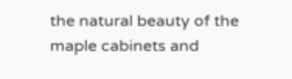the natural beauty of the maple cabinets and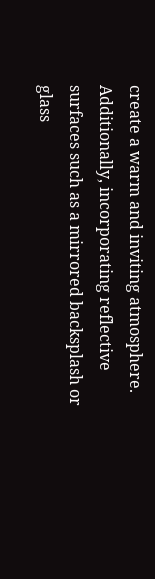create a warm and inviting atmosphere. Additionally, incorporating reflective surfaces such as a mirrored backsplash or glass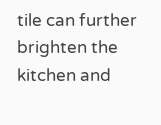tile can further brighten the kitchen and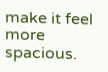make it feel more spacious.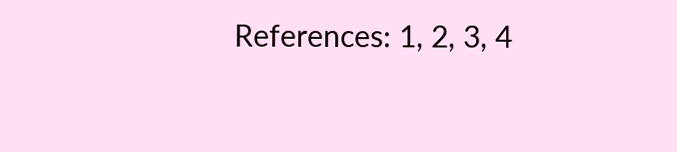References: 1, 2, 3, 4